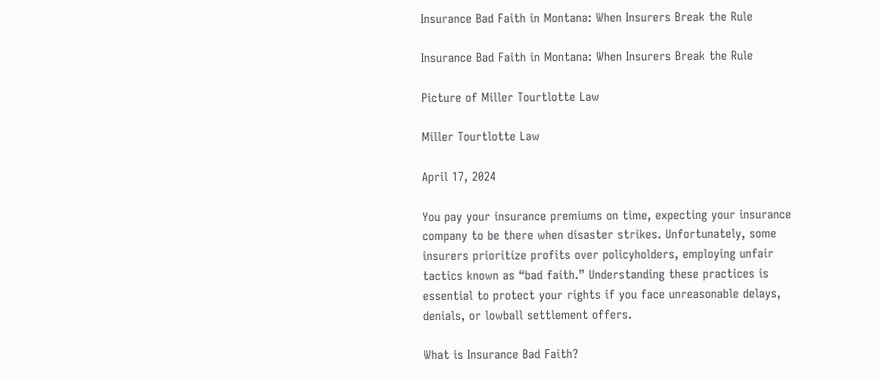Insurance Bad Faith in Montana: When Insurers Break the Rule

Insurance Bad Faith in Montana: When Insurers Break the Rule

Picture of Miller Tourtlotte Law

Miller Tourtlotte Law

April 17, 2024

You pay your insurance premiums on time, expecting your insurance company to be there when disaster strikes. Unfortunately, some insurers prioritize profits over policyholders, employing unfair tactics known as “bad faith.” Understanding these practices is essential to protect your rights if you face unreasonable delays, denials, or lowball settlement offers.

What is Insurance Bad Faith?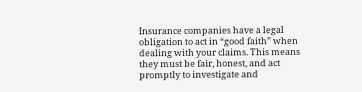Insurance companies have a legal obligation to act in “good faith” when dealing with your claims. This means they must be fair, honest, and act promptly to investigate and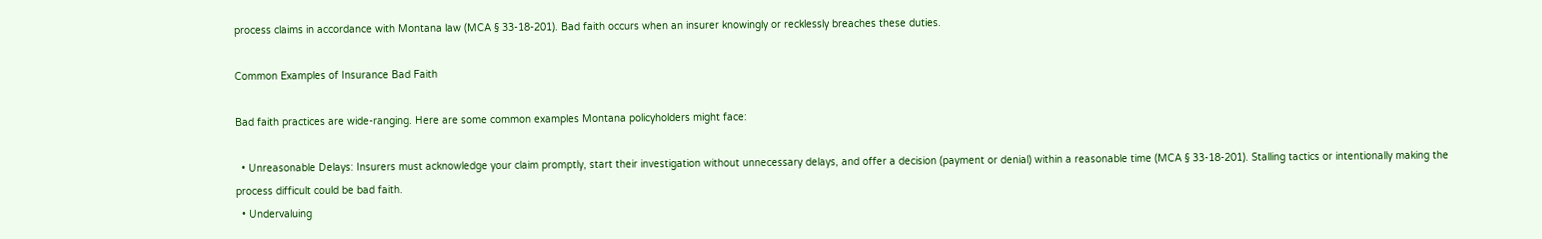process claims in accordance with Montana law (MCA § 33-18-201). Bad faith occurs when an insurer knowingly or recklessly breaches these duties.

Common Examples of Insurance Bad Faith

Bad faith practices are wide-ranging. Here are some common examples Montana policyholders might face:

  • Unreasonable Delays: Insurers must acknowledge your claim promptly, start their investigation without unnecessary delays, and offer a decision (payment or denial) within a reasonable time (MCA § 33-18-201). Stalling tactics or intentionally making the process difficult could be bad faith.
  • Undervaluing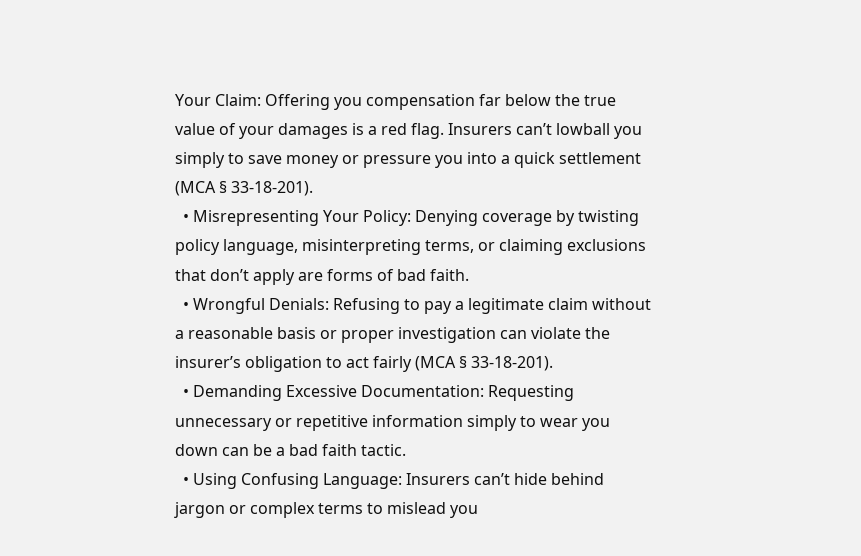Your Claim: Offering you compensation far below the true value of your damages is a red flag. Insurers can’t lowball you simply to save money or pressure you into a quick settlement (MCA § 33-18-201).
  • Misrepresenting Your Policy: Denying coverage by twisting policy language, misinterpreting terms, or claiming exclusions that don’t apply are forms of bad faith.
  • Wrongful Denials: Refusing to pay a legitimate claim without a reasonable basis or proper investigation can violate the insurer’s obligation to act fairly (MCA § 33-18-201).
  • Demanding Excessive Documentation: Requesting unnecessary or repetitive information simply to wear you down can be a bad faith tactic.
  • Using Confusing Language: Insurers can’t hide behind jargon or complex terms to mislead you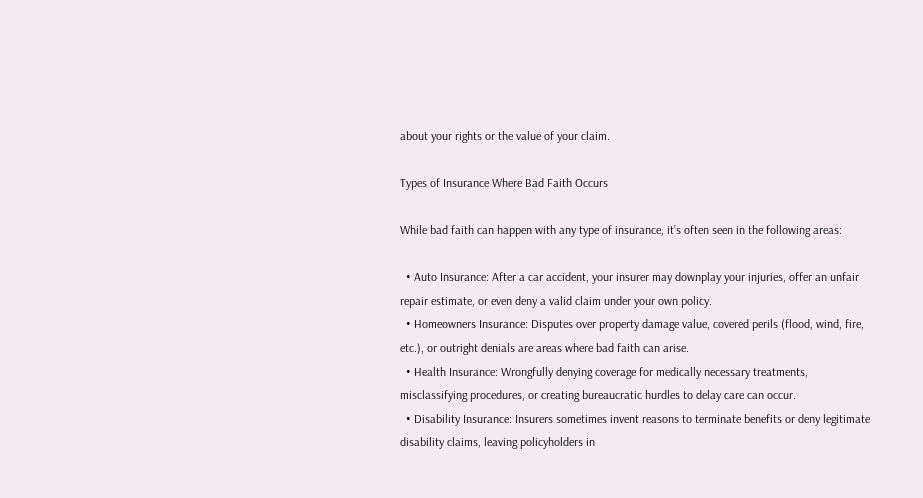about your rights or the value of your claim.

Types of Insurance Where Bad Faith Occurs

While bad faith can happen with any type of insurance, it’s often seen in the following areas:

  • Auto Insurance: After a car accident, your insurer may downplay your injuries, offer an unfair repair estimate, or even deny a valid claim under your own policy.
  • Homeowners Insurance: Disputes over property damage value, covered perils (flood, wind, fire, etc.), or outright denials are areas where bad faith can arise.
  • Health Insurance: Wrongfully denying coverage for medically necessary treatments, misclassifying procedures, or creating bureaucratic hurdles to delay care can occur.
  • Disability Insurance: Insurers sometimes invent reasons to terminate benefits or deny legitimate disability claims, leaving policyholders in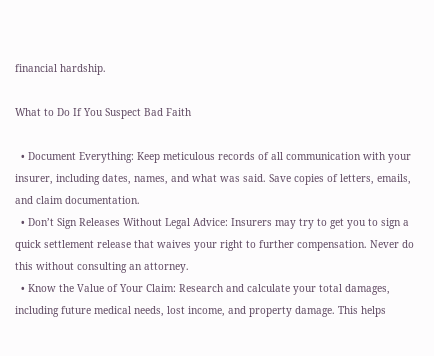financial hardship.

What to Do If You Suspect Bad Faith

  • Document Everything: Keep meticulous records of all communication with your insurer, including dates, names, and what was said. Save copies of letters, emails, and claim documentation.
  • Don’t Sign Releases Without Legal Advice: Insurers may try to get you to sign a quick settlement release that waives your right to further compensation. Never do this without consulting an attorney.
  • Know the Value of Your Claim: Research and calculate your total damages, including future medical needs, lost income, and property damage. This helps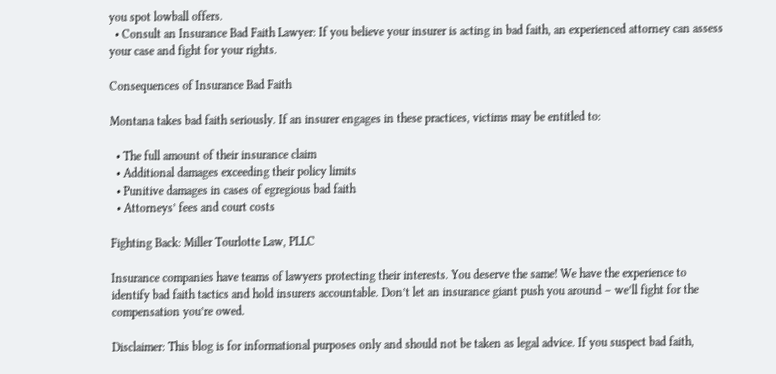you spot lowball offers.
  • Consult an Insurance Bad Faith Lawyer: If you believe your insurer is acting in bad faith, an experienced attorney can assess your case and fight for your rights.

Consequences of Insurance Bad Faith

Montana takes bad faith seriously. If an insurer engages in these practices, victims may be entitled to:

  • The full amount of their insurance claim
  • Additional damages exceeding their policy limits
  • Punitive damages in cases of egregious bad faith
  • Attorneys’ fees and court costs

Fighting Back: Miller Tourlotte Law, PLLC

Insurance companies have teams of lawyers protecting their interests. You deserve the same! We have the experience to identify bad faith tactics and hold insurers accountable. Don’t let an insurance giant push you around – we’ll fight for the compensation you’re owed.

Disclaimer: This blog is for informational purposes only and should not be taken as legal advice. If you suspect bad faith,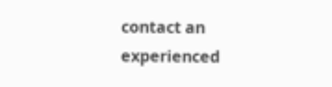contact an experienced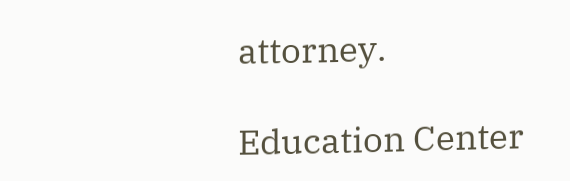attorney.

Education Center